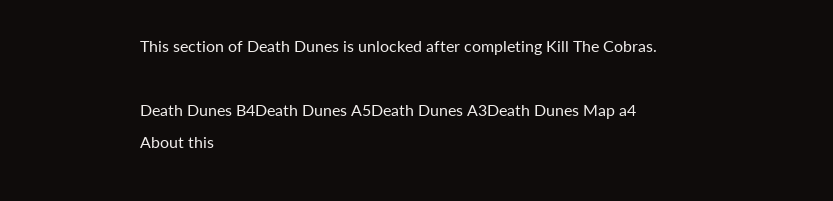This section of Death Dunes is unlocked after completing Kill The Cobras.

Death Dunes B4Death Dunes A5Death Dunes A3Death Dunes Map a4
About this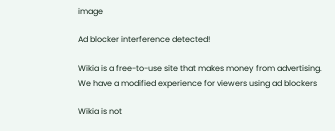image

Ad blocker interference detected!

Wikia is a free-to-use site that makes money from advertising. We have a modified experience for viewers using ad blockers

Wikia is not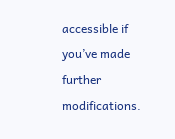accessible if you’ve made further modifications.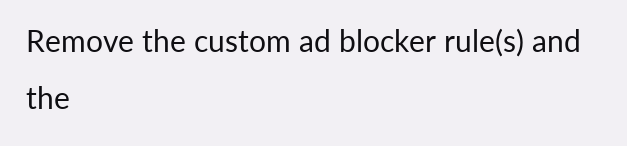Remove the custom ad blocker rule(s) and the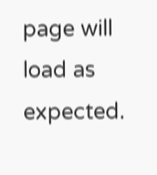page will load as expected.